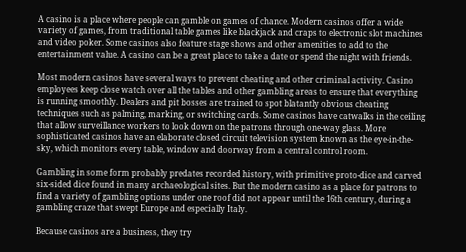A casino is a place where people can gamble on games of chance. Modern casinos offer a wide variety of games, from traditional table games like blackjack and craps to electronic slot machines and video poker. Some casinos also feature stage shows and other amenities to add to the entertainment value. A casino can be a great place to take a date or spend the night with friends.

Most modern casinos have several ways to prevent cheating and other criminal activity. Casino employees keep close watch over all the tables and other gambling areas to ensure that everything is running smoothly. Dealers and pit bosses are trained to spot blatantly obvious cheating techniques such as palming, marking, or switching cards. Some casinos have catwalks in the ceiling that allow surveillance workers to look down on the patrons through one-way glass. More sophisticated casinos have an elaborate closed circuit television system known as the eye-in-the-sky, which monitors every table, window and doorway from a central control room.

Gambling in some form probably predates recorded history, with primitive proto-dice and carved six-sided dice found in many archaeological sites. But the modern casino as a place for patrons to find a variety of gambling options under one roof did not appear until the 16th century, during a gambling craze that swept Europe and especially Italy.

Because casinos are a business, they try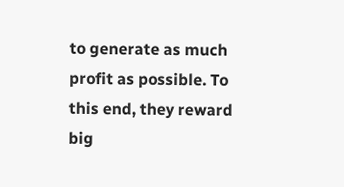to generate as much profit as possible. To this end, they reward big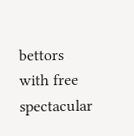bettors with free spectacular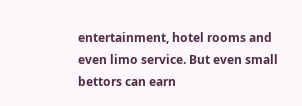entertainment, hotel rooms and even limo service. But even small bettors can earn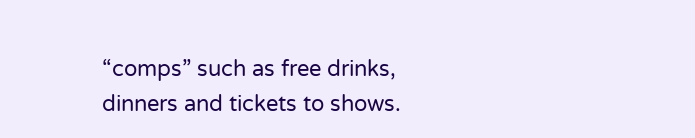“comps” such as free drinks, dinners and tickets to shows.